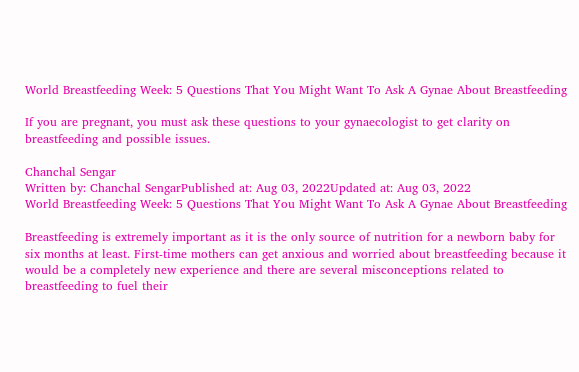World Breastfeeding Week: 5 Questions That You Might Want To Ask A Gynae About Breastfeeding

If you are pregnant, you must ask these questions to your gynaecologist to get clarity on breastfeeding and possible issues.

Chanchal Sengar
Written by: Chanchal SengarPublished at: Aug 03, 2022Updated at: Aug 03, 2022
World Breastfeeding Week: 5 Questions That You Might Want To Ask A Gynae About Breastfeeding

Breastfeeding is extremely important as it is the only source of nutrition for a newborn baby for six months at least. First-time mothers can get anxious and worried about breastfeeding because it would be a completely new experience and there are several misconceptions related to breastfeeding to fuel their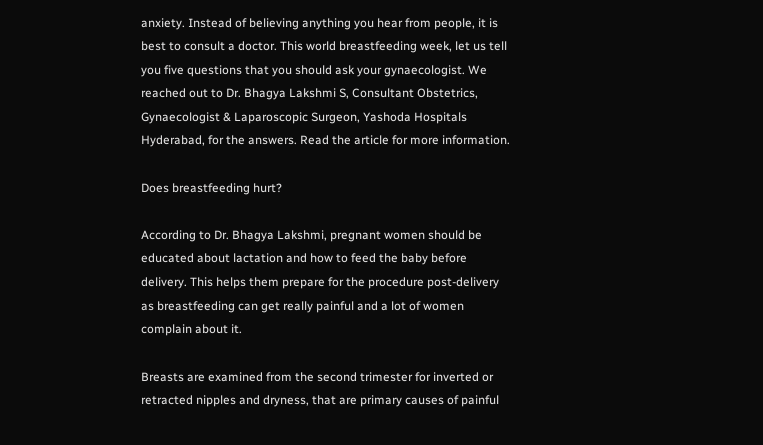anxiety. Instead of believing anything you hear from people, it is best to consult a doctor. This world breastfeeding week, let us tell you five questions that you should ask your gynaecologist. We reached out to Dr. Bhagya Lakshmi S, Consultant Obstetrics, Gynaecologist & Laparoscopic Surgeon, Yashoda Hospitals Hyderabad, for the answers. Read the article for more information.

Does breastfeeding hurt?

According to Dr. Bhagya Lakshmi, pregnant women should be educated about lactation and how to feed the baby before delivery. This helps them prepare for the procedure post-delivery as breastfeeding can get really painful and a lot of women complain about it.

Breasts are examined from the second trimester for inverted or retracted nipples and dryness, that are primary causes of painful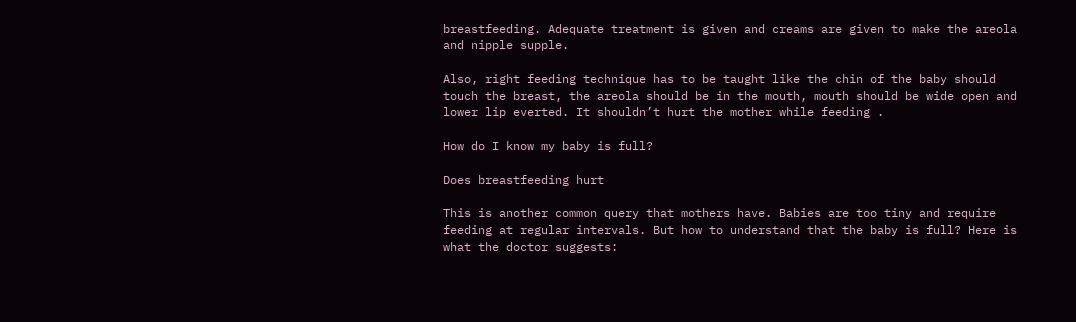breastfeeding. Adequate treatment is given and creams are given to make the areola and nipple supple.

Also, right feeding technique has to be taught like the chin of the baby should touch the breast, the areola should be in the mouth, mouth should be wide open and lower lip everted. It shouldn’t hurt the mother while feeding .

How do I know my baby is full?

Does breastfeeding hurt

This is another common query that mothers have. Babies are too tiny and require feeding at regular intervals. But how to understand that the baby is full? Here is what the doctor suggests: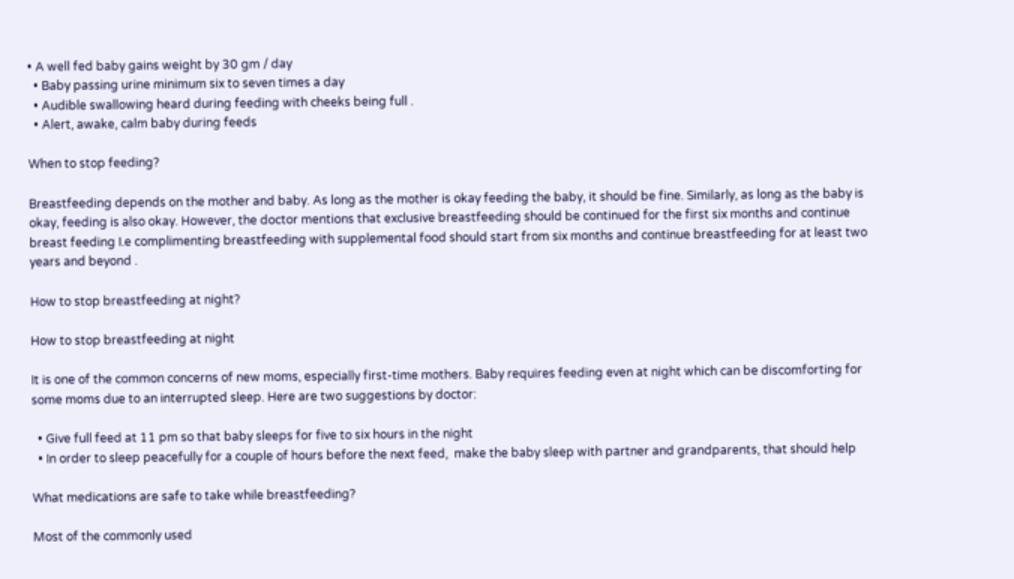• A well fed baby gains weight by 30 gm / day
  • Baby passing urine minimum six to seven times a day
  • Audible swallowing heard during feeding with cheeks being full .
  • Alert, awake, calm baby during feeds

When to stop feeding?

Breastfeeding depends on the mother and baby. As long as the mother is okay feeding the baby, it should be fine. Similarly, as long as the baby is okay, feeding is also okay. However, the doctor mentions that exclusive breastfeeding should be continued for the first six months and continue breast feeding I.e complimenting breastfeeding with supplemental food should start from six months and continue breastfeeding for at least two years and beyond .

How to stop breastfeeding at night?

How to stop breastfeeding at night

It is one of the common concerns of new moms, especially first-time mothers. Baby requires feeding even at night which can be discomforting for some moms due to an interrupted sleep. Here are two suggestions by doctor:

  • Give full feed at 11 pm so that baby sleeps for five to six hours in the night
  • In order to sleep peacefully for a couple of hours before the next feed,  make the baby sleep with partner and grandparents, that should help

What medications are safe to take while breastfeeding?

Most of the commonly used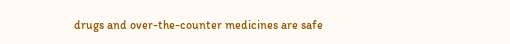drugs and over-the-counter medicines are safe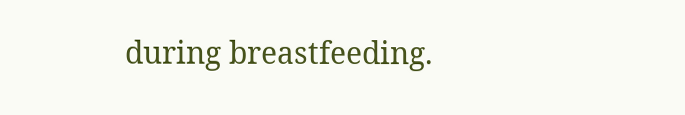during breastfeeding.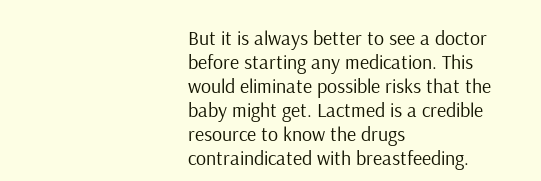But it is always better to see a doctor before starting any medication. This would eliminate possible risks that the baby might get. Lactmed is a credible resource to know the drugs contraindicated with breastfeeding.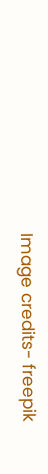Image credits- freepik